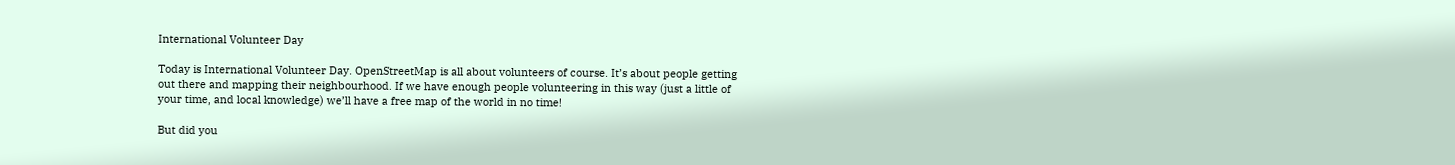International Volunteer Day

Today is International Volunteer Day. OpenStreetMap is all about volunteers of course. It’s about people getting out there and mapping their neighbourhood. If we have enough people volunteering in this way (just a little of your time, and local knowledge) we’ll have a free map of the world in no time!

But did you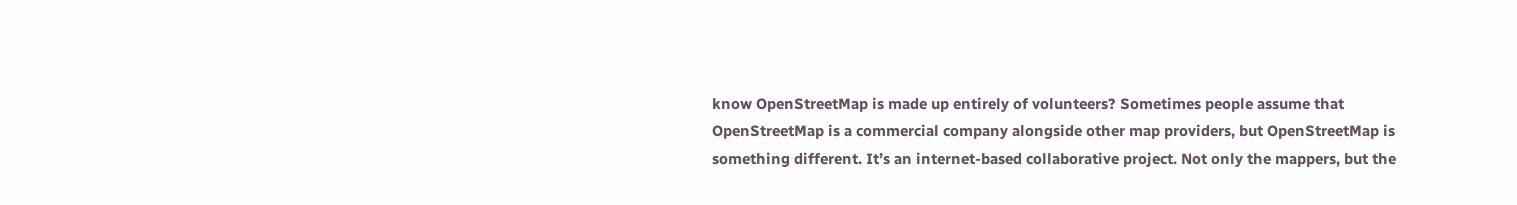know OpenStreetMap is made up entirely of volunteers? Sometimes people assume that OpenStreetMap is a commercial company alongside other map providers, but OpenStreetMap is something different. It’s an internet-based collaborative project. Not only the mappers, but the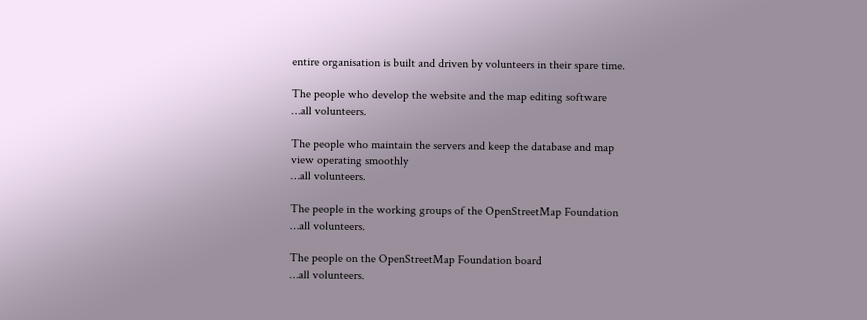entire organisation is built and driven by volunteers in their spare time.

The people who develop the website and the map editing software
…all volunteers.

The people who maintain the servers and keep the database and map view operating smoothly
…all volunteers.

The people in the working groups of the OpenStreetMap Foundation
…all volunteers.

The people on the OpenStreetMap Foundation board
…all volunteers.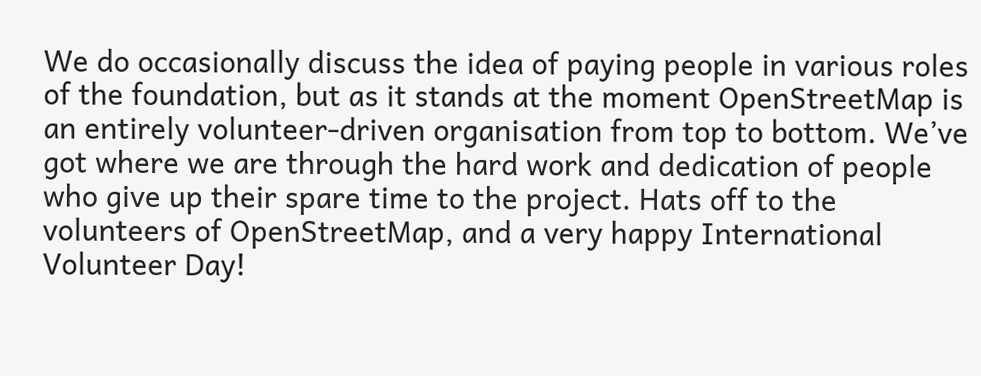We do occasionally discuss the idea of paying people in various roles of the foundation, but as it stands at the moment OpenStreetMap is an entirely volunteer-driven organisation from top to bottom. We’ve got where we are through the hard work and dedication of people who give up their spare time to the project. Hats off to the volunteers of OpenStreetMap, and a very happy International Volunteer Day!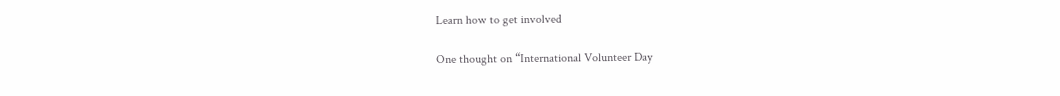Learn how to get involved

One thought on “International Volunteer Day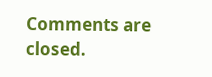Comments are closed.